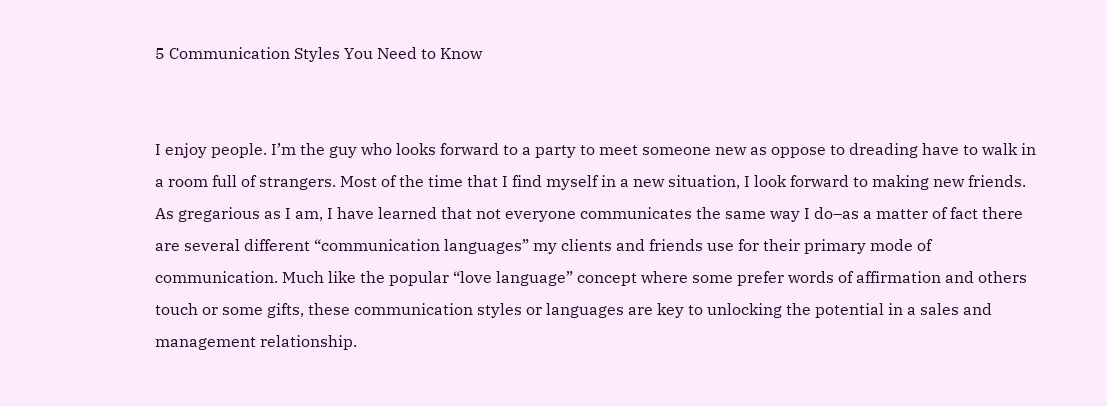5 Communication Styles You Need to Know


I enjoy people. I’m the guy who looks forward to a party to meet someone new as oppose to dreading have to walk in a room full of strangers. Most of the time that I find myself in a new situation, I look forward to making new friends. As gregarious as I am, I have learned that not everyone communicates the same way I do–as a matter of fact there are several different “communication languages” my clients and friends use for their primary mode of communication. Much like the popular “love language” concept where some prefer words of affirmation and others touch or some gifts, these communication styles or languages are key to unlocking the potential in a sales and management relationship.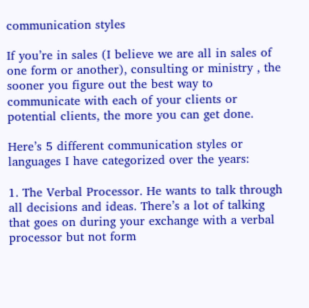communication styles

If you’re in sales (I believe we are all in sales of one form or another), consulting or ministry , the sooner you figure out the best way to communicate with each of your clients or potential clients, the more you can get done.

Here’s 5 different communication styles or languages I have categorized over the years:

1. The Verbal Processor. He wants to talk through all decisions and ideas. There’s a lot of talking that goes on during your exchange with a verbal processor but not form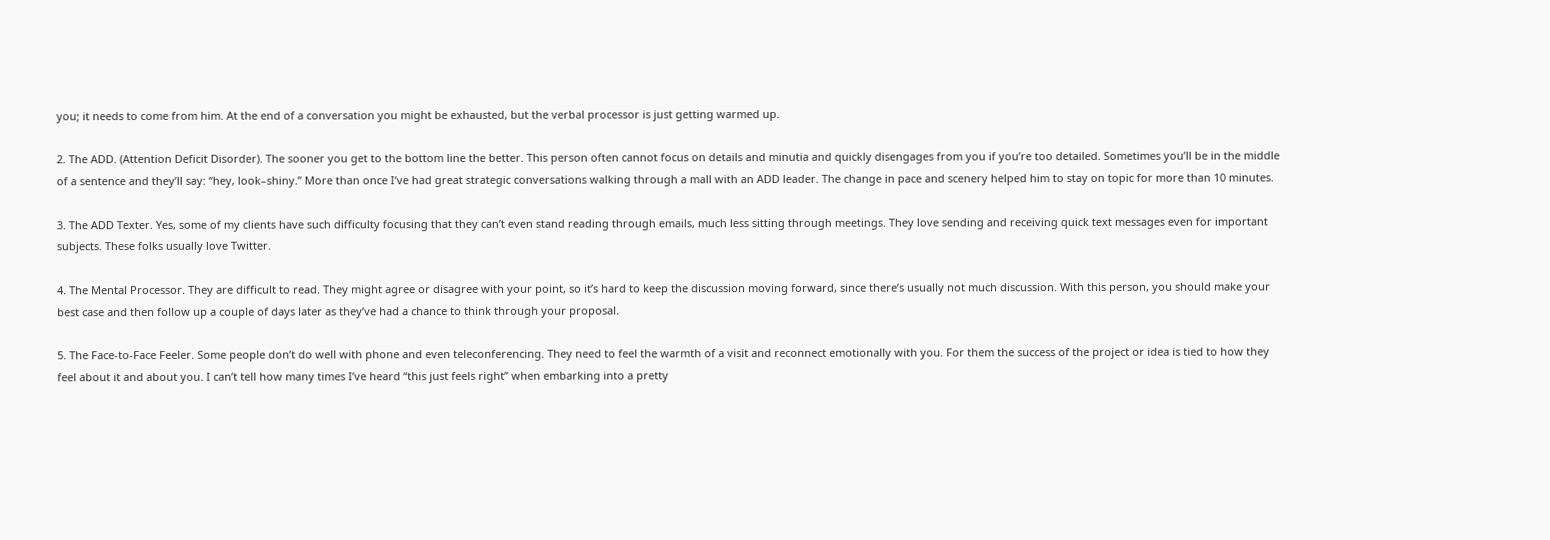you; it needs to come from him. At the end of a conversation you might be exhausted, but the verbal processor is just getting warmed up.

2. The ADD. (Attention Deficit Disorder). The sooner you get to the bottom line the better. This person often cannot focus on details and minutia and quickly disengages from you if you’re too detailed. Sometimes you’ll be in the middle of a sentence and they’ll say: “hey, look–shiny.” More than once I’ve had great strategic conversations walking through a mall with an ADD leader. The change in pace and scenery helped him to stay on topic for more than 10 minutes.

3. The ADD Texter. Yes, some of my clients have such difficulty focusing that they can’t even stand reading through emails, much less sitting through meetings. They love sending and receiving quick text messages even for important subjects. These folks usually love Twitter.

4. The Mental Processor. They are difficult to read. They might agree or disagree with your point, so it’s hard to keep the discussion moving forward, since there’s usually not much discussion. With this person, you should make your best case and then follow up a couple of days later as they’ve had a chance to think through your proposal.

5. The Face-to-Face Feeler. Some people don’t do well with phone and even teleconferencing. They need to feel the warmth of a visit and reconnect emotionally with you. For them the success of the project or idea is tied to how they feel about it and about you. I can’t tell how many times I’ve heard “this just feels right” when embarking into a pretty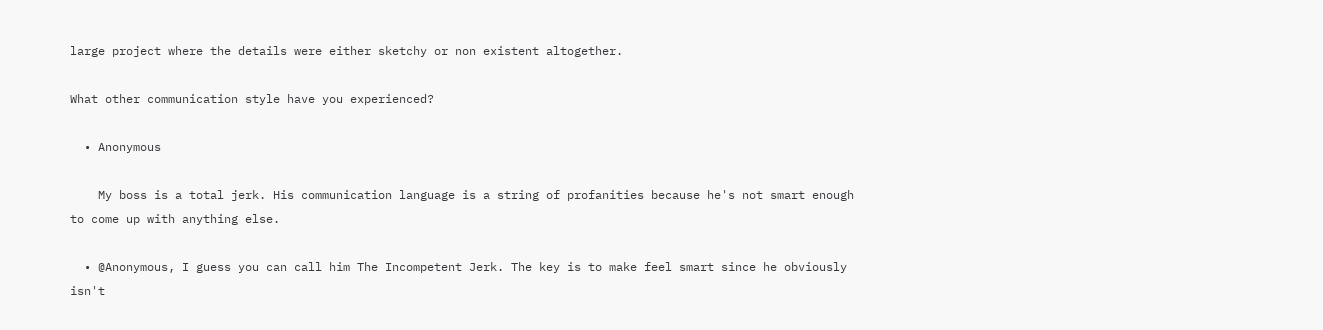large project where the details were either sketchy or non existent altogether.

What other communication style have you experienced?

  • Anonymous

    My boss is a total jerk. His communication language is a string of profanities because he's not smart enough to come up with anything else.

  • @Anonymous, I guess you can call him The Incompetent Jerk. The key is to make feel smart since he obviously isn't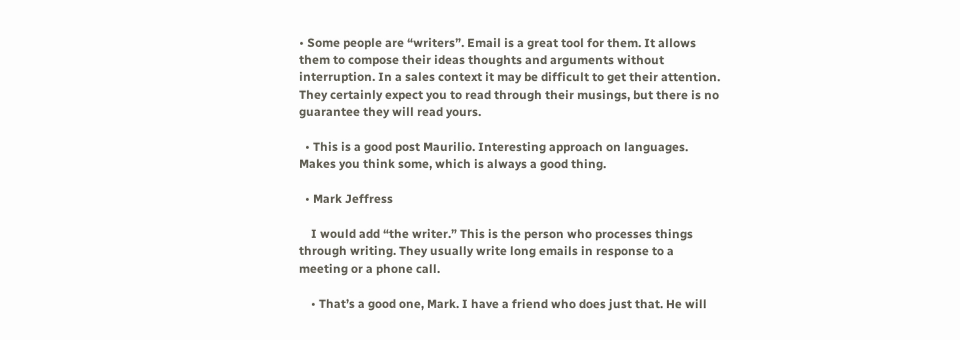• Some people are “writers”. Email is a great tool for them. It allows them to compose their ideas thoughts and arguments without interruption. In a sales context it may be difficult to get their attention. They certainly expect you to read through their musings, but there is no guarantee they will read yours.

  • This is a good post Maurilio. Interesting approach on languages. Makes you think some, which is always a good thing.

  • Mark Jeffress

    I would add “the writer.” This is the person who processes things through writing. They usually write long emails in response to a meeting or a phone call.

    • That’s a good one, Mark. I have a friend who does just that. He will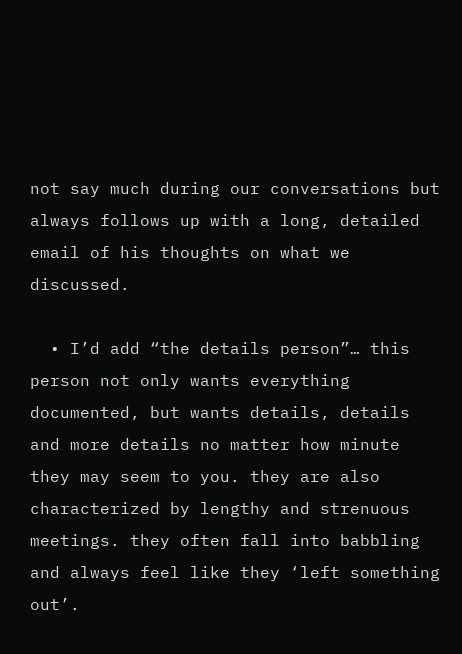not say much during our conversations but always follows up with a long, detailed email of his thoughts on what we discussed.

  • I’d add “the details person”… this person not only wants everything documented, but wants details, details and more details no matter how minute they may seem to you. they are also characterized by lengthy and strenuous meetings. they often fall into babbling and always feel like they ‘left something out’.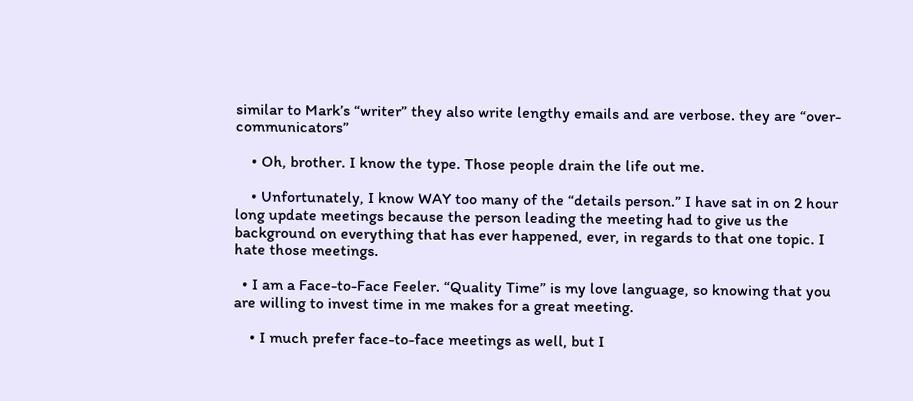similar to Mark’s “writer” they also write lengthy emails and are verbose. they are “over-communicators”

    • Oh, brother. I know the type. Those people drain the life out me.

    • Unfortunately, I know WAY too many of the “details person.” I have sat in on 2 hour long update meetings because the person leading the meeting had to give us the background on everything that has ever happened, ever, in regards to that one topic. I hate those meetings.

  • I am a Face-to-Face Feeler. “Quality Time” is my love language, so knowing that you are willing to invest time in me makes for a great meeting.

    • I much prefer face-to-face meetings as well, but I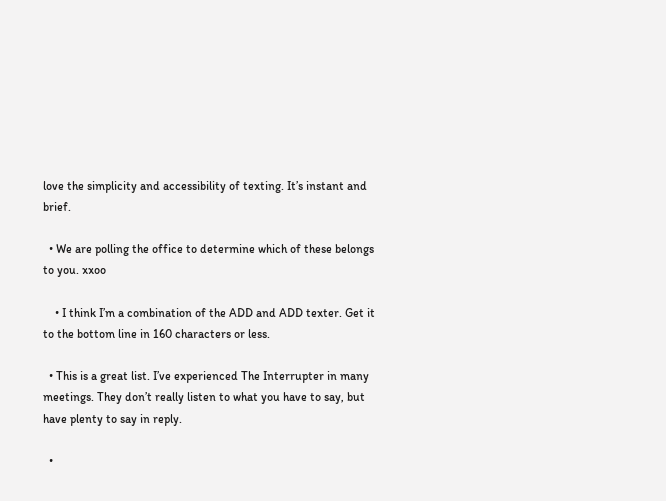love the simplicity and accessibility of texting. It’s instant and brief.

  • We are polling the office to determine which of these belongs to you. xxoo

    • I think I’m a combination of the ADD and ADD texter. Get it to the bottom line in 160 characters or less.

  • This is a great list. I’ve experienced The Interrupter in many meetings. They don’t really listen to what you have to say, but have plenty to say in reply.

  •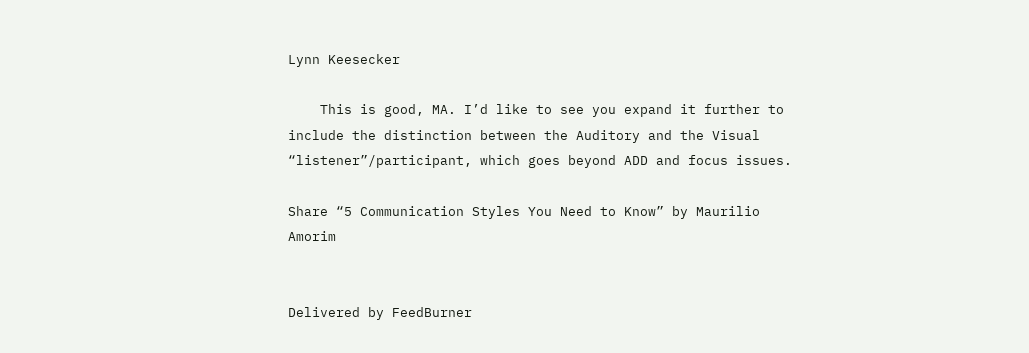Lynn Keesecker

    This is good, MA. I’d like to see you expand it further to include the distinction between the Auditory and the Visual “listener”/participant, which goes beyond ADD and focus issues.

Share “5 Communication Styles You Need to Know” by Maurilio Amorim


Delivered by FeedBurner